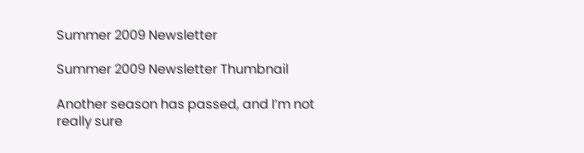Summer 2009 Newsletter

Summer 2009 Newsletter Thumbnail

Another season has passed, and I’m not really sure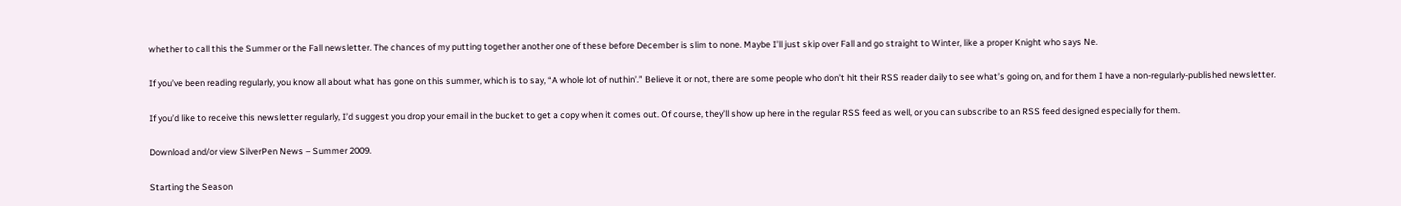whether to call this the Summer or the Fall newsletter. The chances of my putting together another one of these before December is slim to none. Maybe I’ll just skip over Fall and go straight to Winter, like a proper Knight who says Ne.

If you’ve been reading regularly, you know all about what has gone on this summer, which is to say, “A whole lot of nuthin’.” Believe it or not, there are some people who don’t hit their RSS reader daily to see what’s going on, and for them I have a non-regularly-published newsletter.

If you’d like to receive this newsletter regularly, I’d suggest you drop your email in the bucket to get a copy when it comes out. Of course, they’ll show up here in the regular RSS feed as well, or you can subscribe to an RSS feed designed especially for them.

Download and/or view SilverPen News – Summer 2009.

Starting the Season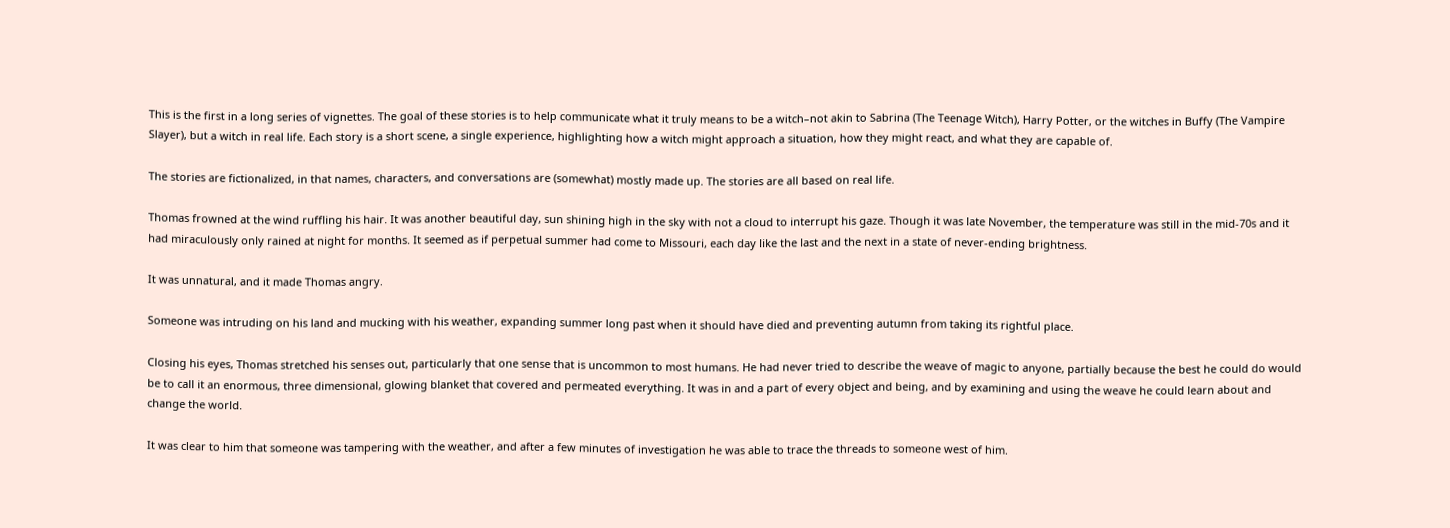This is the first in a long series of vignettes. The goal of these stories is to help communicate what it truly means to be a witch–not akin to Sabrina (The Teenage Witch), Harry Potter, or the witches in Buffy (The Vampire Slayer), but a witch in real life. Each story is a short scene, a single experience, highlighting how a witch might approach a situation, how they might react, and what they are capable of.

The stories are fictionalized, in that names, characters, and conversations are (somewhat) mostly made up. The stories are all based on real life.

Thomas frowned at the wind ruffling his hair. It was another beautiful day, sun shining high in the sky with not a cloud to interrupt his gaze. Though it was late November, the temperature was still in the mid-70s and it had miraculously only rained at night for months. It seemed as if perpetual summer had come to Missouri, each day like the last and the next in a state of never-ending brightness.

It was unnatural, and it made Thomas angry.

Someone was intruding on his land and mucking with his weather, expanding summer long past when it should have died and preventing autumn from taking its rightful place.

Closing his eyes, Thomas stretched his senses out, particularly that one sense that is uncommon to most humans. He had never tried to describe the weave of magic to anyone, partially because the best he could do would be to call it an enormous, three dimensional, glowing blanket that covered and permeated everything. It was in and a part of every object and being, and by examining and using the weave he could learn about and change the world.

It was clear to him that someone was tampering with the weather, and after a few minutes of investigation he was able to trace the threads to someone west of him.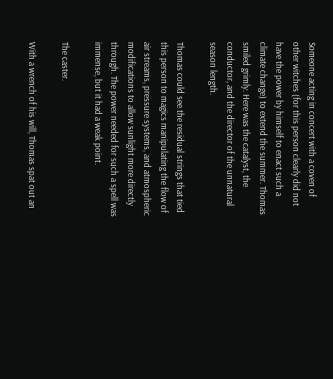Someone acting in concert with a coven of other witches (for this person clearly did not have the power by himself to enact such a climate change) to extend the summer. Thomas smiled grimly. Here was the catalyst, the conductor, and the director of the unnatural season length.

Thomas could see the residual strings that tied this person to magics manipulating the flow of air streams, pressure systems, and atmospheric modifications to allow sunlight more directly through. The power needed for such a spell was immense, but it had a weak point.

The caster.

With a wrench of his will, Thomas spat out an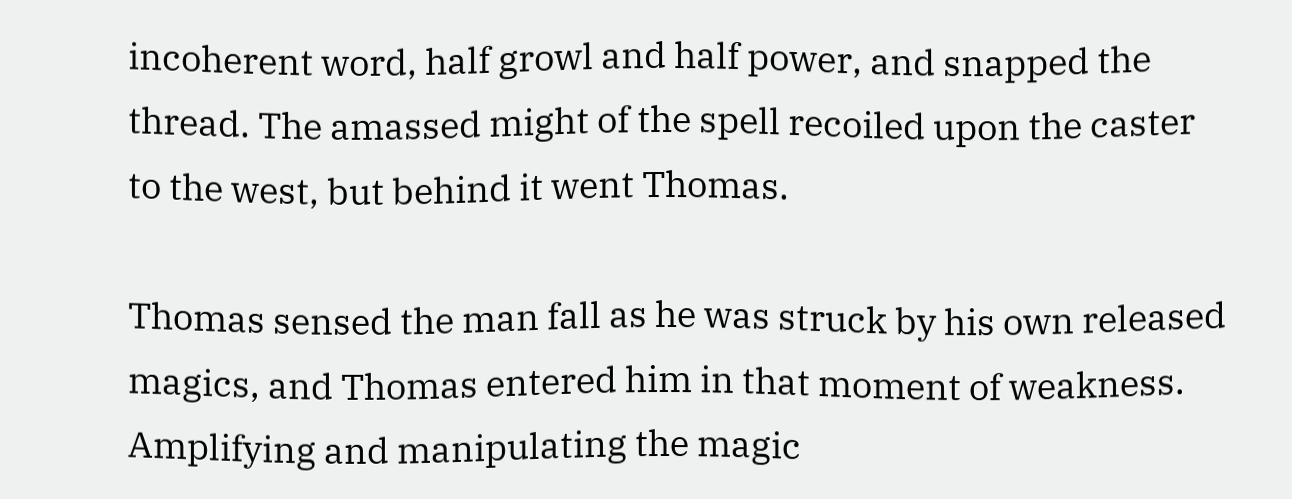incoherent word, half growl and half power, and snapped the thread. The amassed might of the spell recoiled upon the caster to the west, but behind it went Thomas.

Thomas sensed the man fall as he was struck by his own released magics, and Thomas entered him in that moment of weakness. Amplifying and manipulating the magic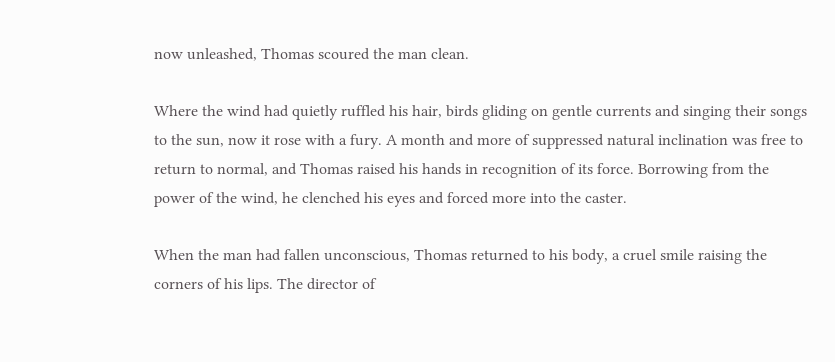now unleashed, Thomas scoured the man clean.

Where the wind had quietly ruffled his hair, birds gliding on gentle currents and singing their songs to the sun, now it rose with a fury. A month and more of suppressed natural inclination was free to return to normal, and Thomas raised his hands in recognition of its force. Borrowing from the power of the wind, he clenched his eyes and forced more into the caster.

When the man had fallen unconscious, Thomas returned to his body, a cruel smile raising the corners of his lips. The director of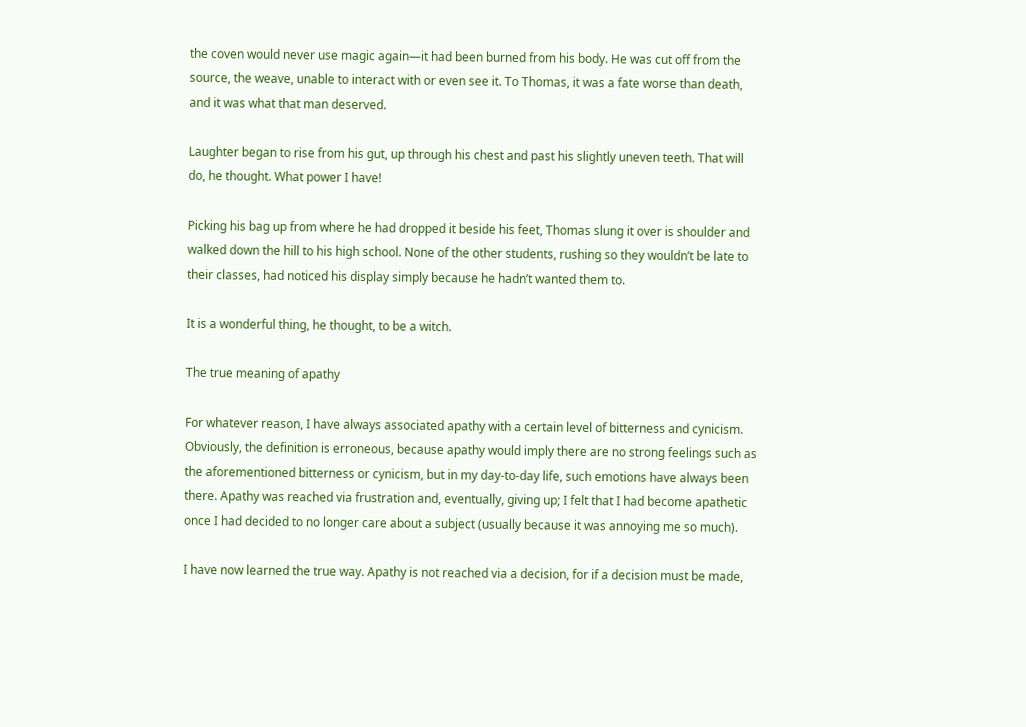the coven would never use magic again—it had been burned from his body. He was cut off from the source, the weave, unable to interact with or even see it. To Thomas, it was a fate worse than death, and it was what that man deserved.

Laughter began to rise from his gut, up through his chest and past his slightly uneven teeth. That will do, he thought. What power I have!

Picking his bag up from where he had dropped it beside his feet, Thomas slung it over is shoulder and walked down the hill to his high school. None of the other students, rushing so they wouldn’t be late to their classes, had noticed his display simply because he hadn’t wanted them to.

It is a wonderful thing, he thought, to be a witch.

The true meaning of apathy

For whatever reason, I have always associated apathy with a certain level of bitterness and cynicism. Obviously, the definition is erroneous, because apathy would imply there are no strong feelings such as the aforementioned bitterness or cynicism, but in my day-to-day life, such emotions have always been there. Apathy was reached via frustration and, eventually, giving up; I felt that I had become apathetic once I had decided to no longer care about a subject (usually because it was annoying me so much).

I have now learned the true way. Apathy is not reached via a decision, for if a decision must be made,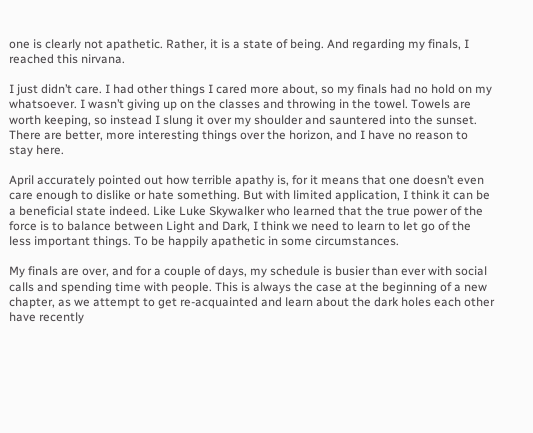one is clearly not apathetic. Rather, it is a state of being. And regarding my finals, I reached this nirvana.

I just didn’t care. I had other things I cared more about, so my finals had no hold on my whatsoever. I wasn’t giving up on the classes and throwing in the towel. Towels are worth keeping, so instead I slung it over my shoulder and sauntered into the sunset. There are better, more interesting things over the horizon, and I have no reason to stay here.

April accurately pointed out how terrible apathy is, for it means that one doesn’t even care enough to dislike or hate something. But with limited application, I think it can be a beneficial state indeed. Like Luke Skywalker who learned that the true power of the force is to balance between Light and Dark, I think we need to learn to let go of the less important things. To be happily apathetic in some circumstances.

My finals are over, and for a couple of days, my schedule is busier than ever with social calls and spending time with people. This is always the case at the beginning of a new chapter, as we attempt to get re-acquainted and learn about the dark holes each other have recently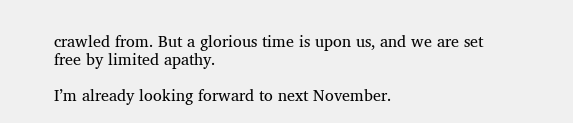crawled from. But a glorious time is upon us, and we are set free by limited apathy.

I’m already looking forward to next November.